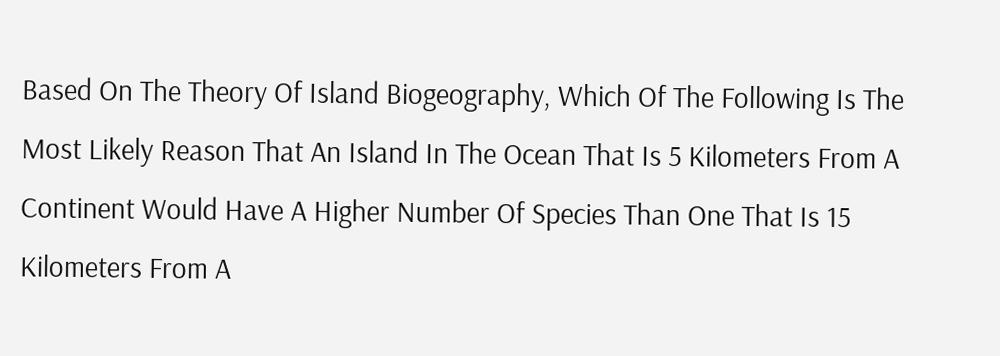Based On The Theory Of Island Biogeography, Which Of The Following Is The Most Likely Reason That An Island In The Ocean That Is 5 Kilometers From A Continent Would Have A Higher Number Of Species Than One That Is 15 Kilometers From A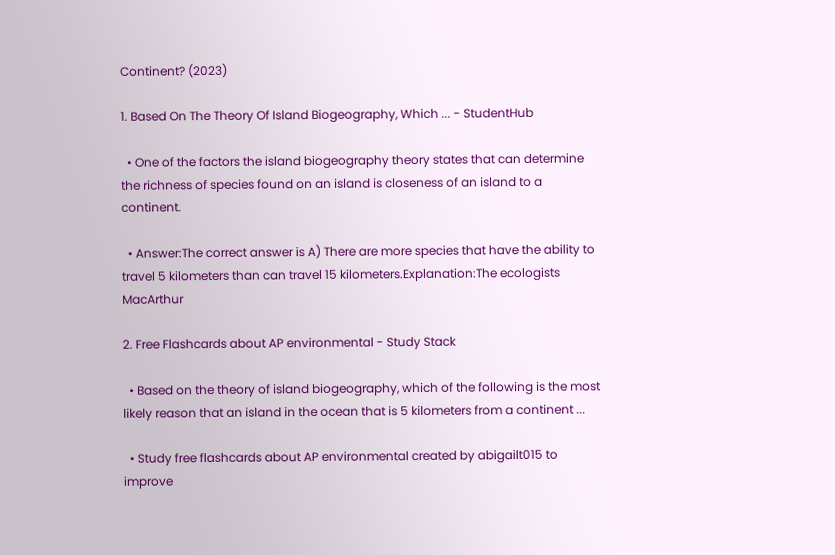Continent? (2023)

1. Based On The Theory Of Island Biogeography, Which ... - StudentHub

  • One of the factors the island biogeography theory states that can determine the richness of species found on an island is closeness of an island to a continent.

  • Answer:The correct answer is A) There are more species that have the ability to travel 5 kilometers than can travel 15 kilometers.Explanation:The ecologists MacArthur

2. Free Flashcards about AP environmental - Study Stack

  • Based on the theory of island biogeography, which of the following is the most likely reason that an island in the ocean that is 5 kilometers from a continent ...

  • Study free flashcards about AP environmental created by abigailt015 to improve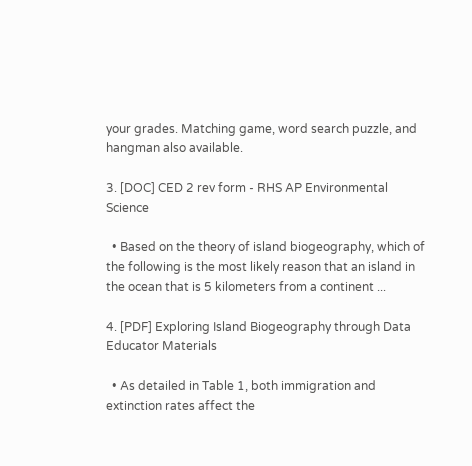your grades. Matching game, word search puzzle, and hangman also available.

3. [DOC] CED 2 rev form - RHS AP Environmental Science

  • Based on the theory of island biogeography, which of the following is the most likely reason that an island in the ocean that is 5 kilometers from a continent ...

4. [PDF] Exploring Island Biogeography through Data Educator Materials

  • As detailed in Table 1, both immigration and extinction rates affect the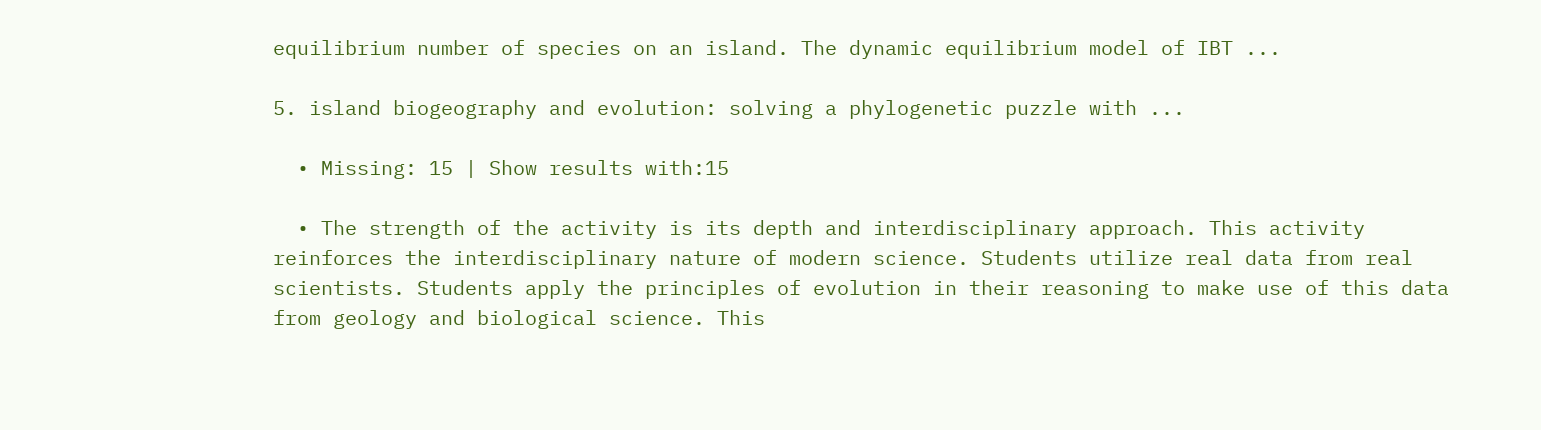equilibrium number of species on an island. The dynamic equilibrium model of IBT ...

5. island biogeography and evolution: solving a phylogenetic puzzle with ...

  • Missing: 15 | Show results with:15

  • The strength of the activity is its depth and interdisciplinary approach. This activity reinforces the interdisciplinary nature of modern science. Students utilize real data from real scientists. Students apply the principles of evolution in their reasoning to make use of this data from geology and biological science. This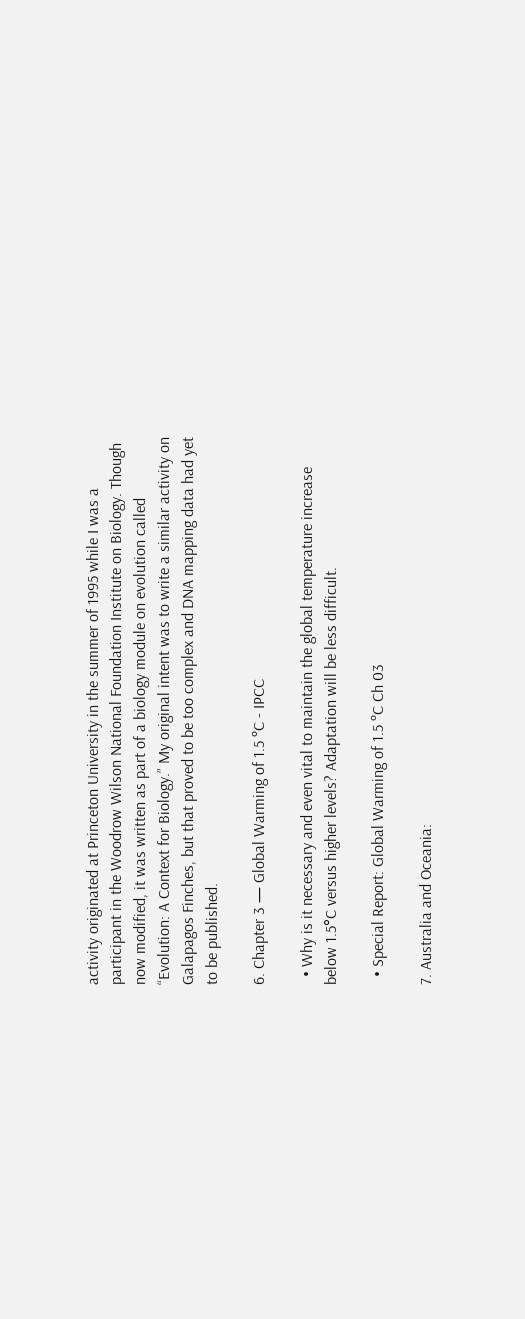activity originated at Princeton University in the summer of 1995 while I was a participant in the Woodrow Wilson National Foundation Institute on Biology. Though now modified, it was written as part of a biology module on evolution called “Evolution: A Context for Biology.” My original intent was to write a similar activity on Galapagos Finches, but that proved to be too complex and DNA mapping data had yet to be published.

6. Chapter 3 — Global Warming of 1.5 ºC - IPCC

  • Why is it necessary and even vital to maintain the global temperature increase below 1.5°C versus higher levels? Adaptation will be less difficult.

  • Special Report: Global Warming of 1.5 ºC Ch 03

7. Australia and Oceania: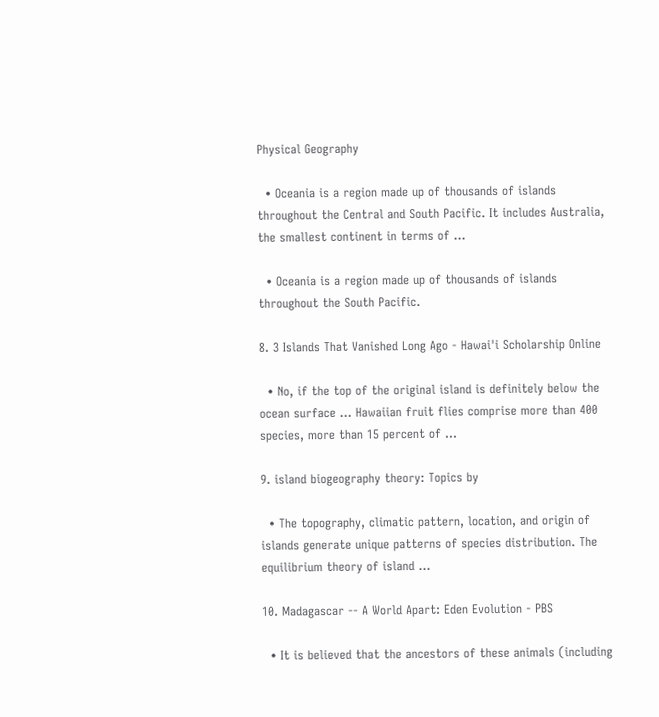Physical Geography

  • Oceania is a region made up of thousands of islands throughout the Central and South Pacific. It includes Australia, the smallest continent in terms of ...

  • Oceania is a region made up of thousands of islands throughout the South Pacific.

8. 3 Islands That Vanished Long Ago - Hawai'i Scholarship Online

  • No, if the top of the original island is definitely below the ocean surface ... Hawaiian fruit flies comprise more than 400 species, more than 15 percent of ...

9. island biogeography theory: Topics by

  • The topography, climatic pattern, location, and origin of islands generate unique patterns of species distribution. The equilibrium theory of island ...

10. Madagascar -- A World Apart: Eden Evolution - PBS

  • It is believed that the ancestors of these animals (including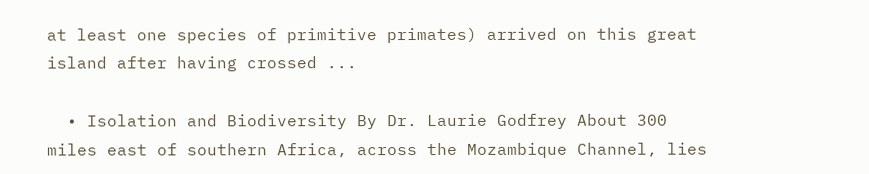at least one species of primitive primates) arrived on this great island after having crossed ...

  • Isolation and Biodiversity By Dr. Laurie Godfrey About 300 miles east of southern Africa, across the Mozambique Channel, lies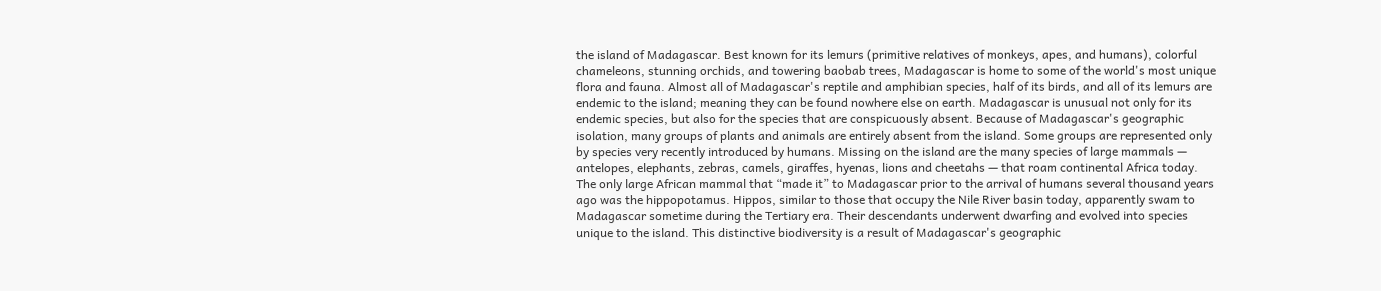the island of Madagascar. Best known for its lemurs (primitive relatives of monkeys, apes, and humans), colorful chameleons, stunning orchids, and towering baobab trees, Madagascar is home to some of the world's most unique flora and fauna. Almost all of Madagascar's reptile and amphibian species, half of its birds, and all of its lemurs are endemic to the island; meaning they can be found nowhere else on earth. Madagascar is unusual not only for its endemic species, but also for the species that are conspicuously absent. Because of Madagascar's geographic isolation, many groups of plants and animals are entirely absent from the island. Some groups are represented only by species very recently introduced by humans. Missing on the island are the many species of large mammals — antelopes, elephants, zebras, camels, giraffes, hyenas, lions and cheetahs — that roam continental Africa today. The only large African mammal that “made it” to Madagascar prior to the arrival of humans several thousand years ago was the hippopotamus. Hippos, similar to those that occupy the Nile River basin today, apparently swam to Madagascar sometime during the Tertiary era. Their descendants underwent dwarfing and evolved into species unique to the island. This distinctive biodiversity is a result of Madagascar's geographic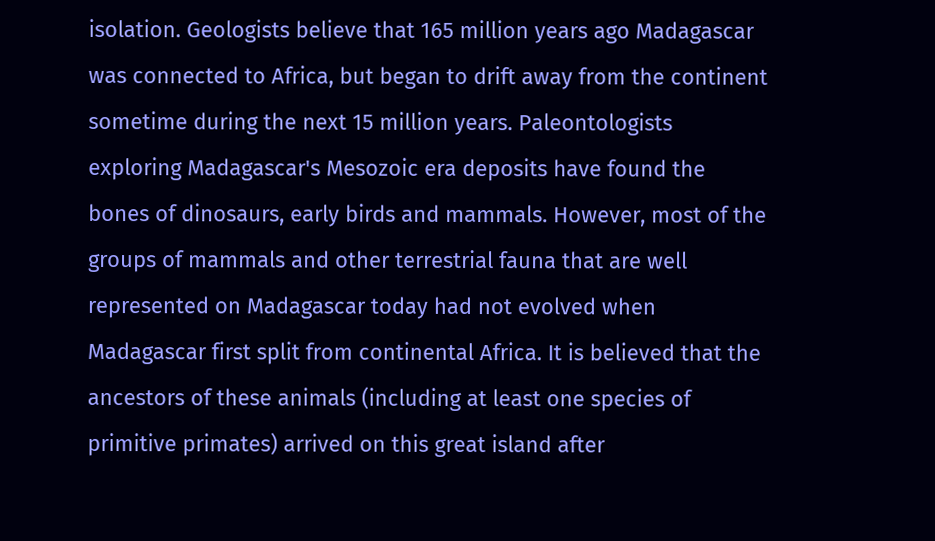isolation. Geologists believe that 165 million years ago Madagascar was connected to Africa, but began to drift away from the continent sometime during the next 15 million years. Paleontologists exploring Madagascar's Mesozoic era deposits have found the bones of dinosaurs, early birds and mammals. However, most of the groups of mammals and other terrestrial fauna that are well represented on Madagascar today had not evolved when Madagascar first split from continental Africa. It is believed that the ancestors of these animals (including at least one species of primitive primates) arrived on this great island after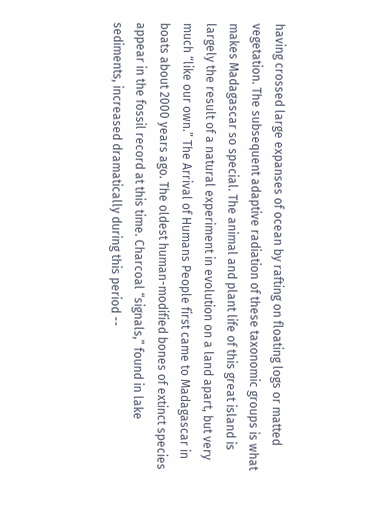having crossed large expanses of ocean by rafting on floating logs or matted vegetation. The subsequent adaptive radiation of these taxonomic groups is what makes Madagascar so special. The animal and plant life of this great island is largely the result of a natural experiment in evolution on a land apart, but very much “like our own.” The Arrival of Humans People first came to Madagascar in boats about 2000 years ago. The oldest human-modified bones of extinct species appear in the fossil record at this time. Charcoal “signals,” found in lake sediments, increased dramatically during this period --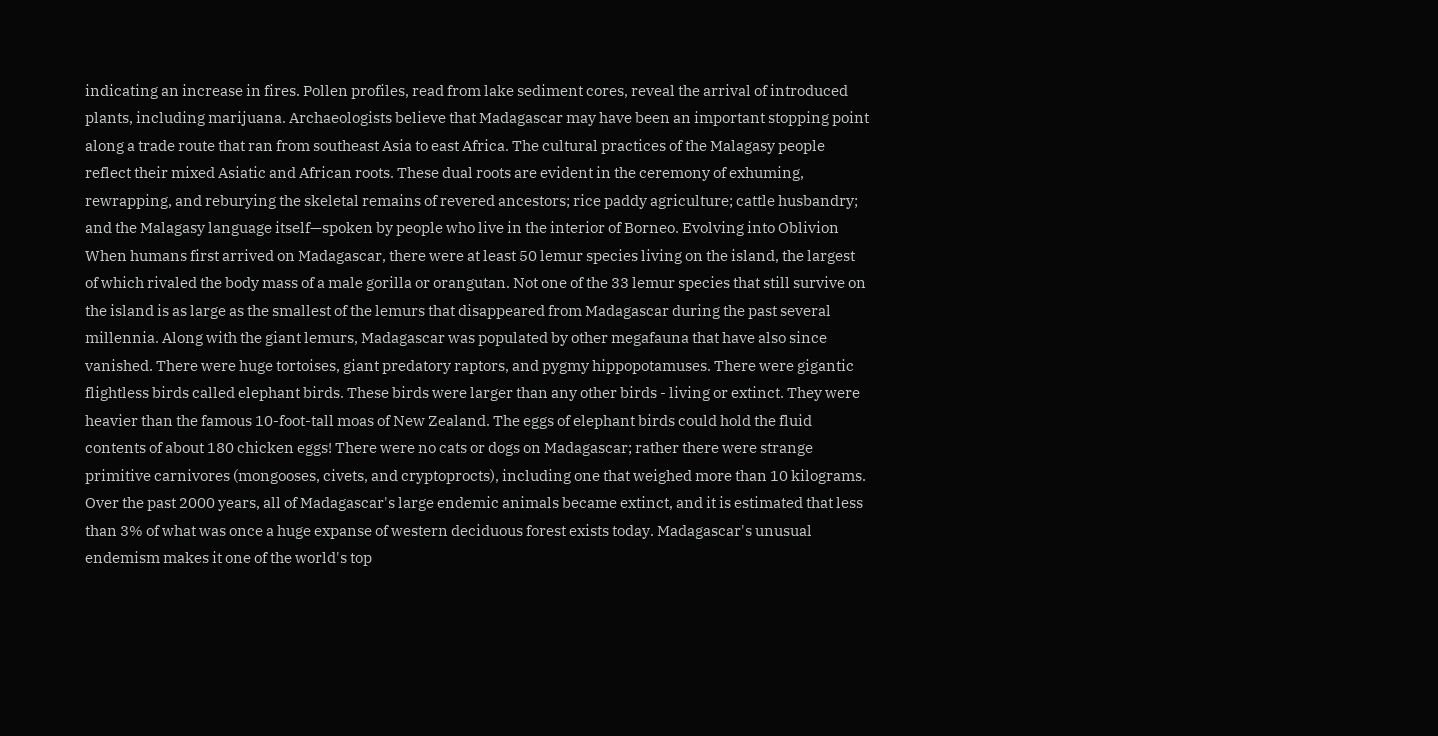indicating an increase in fires. Pollen profiles, read from lake sediment cores, reveal the arrival of introduced plants, including marijuana. Archaeologists believe that Madagascar may have been an important stopping point along a trade route that ran from southeast Asia to east Africa. The cultural practices of the Malagasy people reflect their mixed Asiatic and African roots. These dual roots are evident in the ceremony of exhuming, rewrapping, and reburying the skeletal remains of revered ancestors; rice paddy agriculture; cattle husbandry; and the Malagasy language itself—spoken by people who live in the interior of Borneo. Evolving into Oblivion When humans first arrived on Madagascar, there were at least 50 lemur species living on the island, the largest of which rivaled the body mass of a male gorilla or orangutan. Not one of the 33 lemur species that still survive on the island is as large as the smallest of the lemurs that disappeared from Madagascar during the past several millennia. Along with the giant lemurs, Madagascar was populated by other megafauna that have also since vanished. There were huge tortoises, giant predatory raptors, and pygmy hippopotamuses. There were gigantic flightless birds called elephant birds. These birds were larger than any other birds - living or extinct. They were heavier than the famous 10-foot-tall moas of New Zealand. The eggs of elephant birds could hold the fluid contents of about 180 chicken eggs! There were no cats or dogs on Madagascar; rather there were strange primitive carnivores (mongooses, civets, and cryptoprocts), including one that weighed more than 10 kilograms. Over the past 2000 years, all of Madagascar's large endemic animals became extinct, and it is estimated that less than 3% of what was once a huge expanse of western deciduous forest exists today. Madagascar's unusual endemism makes it one of the world's top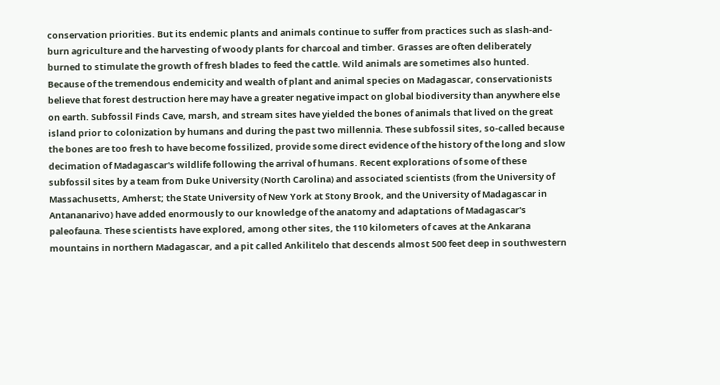conservation priorities. But its endemic plants and animals continue to suffer from practices such as slash-and-burn agriculture and the harvesting of woody plants for charcoal and timber. Grasses are often deliberately burned to stimulate the growth of fresh blades to feed the cattle. Wild animals are sometimes also hunted. Because of the tremendous endemicity and wealth of plant and animal species on Madagascar, conservationists believe that forest destruction here may have a greater negative impact on global biodiversity than anywhere else on earth. Subfossil Finds Cave, marsh, and stream sites have yielded the bones of animals that lived on the great island prior to colonization by humans and during the past two millennia. These subfossil sites, so-called because the bones are too fresh to have become fossilized, provide some direct evidence of the history of the long and slow decimation of Madagascar's wildlife following the arrival of humans. Recent explorations of some of these subfossil sites by a team from Duke University (North Carolina) and associated scientists (from the University of Massachusetts, Amherst; the State University of New York at Stony Brook, and the University of Madagascar in Antananarivo) have added enormously to our knowledge of the anatomy and adaptations of Madagascar's paleofauna. These scientists have explored, among other sites, the 110 kilometers of caves at the Ankarana mountains in northern Madagascar, and a pit called Ankilitelo that descends almost 500 feet deep in southwestern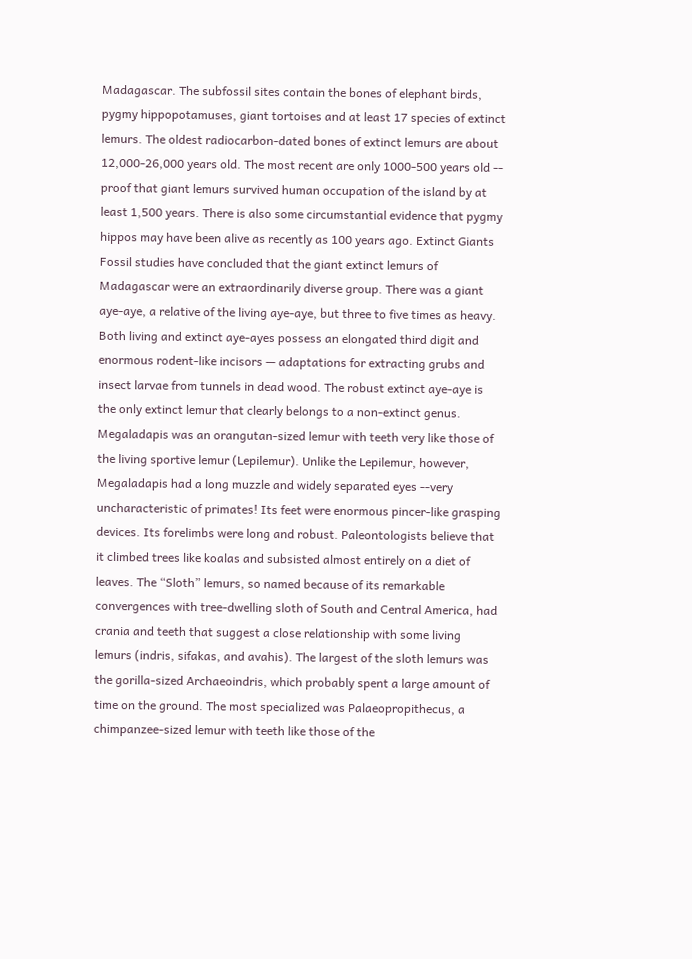Madagascar. The subfossil sites contain the bones of elephant birds, pygmy hippopotamuses, giant tortoises and at least 17 species of extinct lemurs. The oldest radiocarbon-dated bones of extinct lemurs are about 12,000-26,000 years old. The most recent are only 1000-500 years old -- proof that giant lemurs survived human occupation of the island by at least 1,500 years. There is also some circumstantial evidence that pygmy hippos may have been alive as recently as 100 years ago. Extinct Giants Fossil studies have concluded that the giant extinct lemurs of Madagascar were an extraordinarily diverse group. There was a giant aye-aye, a relative of the living aye-aye, but three to five times as heavy. Both living and extinct aye-ayes possess an elongated third digit and enormous rodent-like incisors — adaptations for extracting grubs and insect larvae from tunnels in dead wood. The robust extinct aye-aye is the only extinct lemur that clearly belongs to a non-extinct genus. Megaladapis was an orangutan-sized lemur with teeth very like those of the living sportive lemur (Lepilemur). Unlike the Lepilemur, however, Megaladapis had a long muzzle and widely separated eyes --very uncharacteristic of primates! Its feet were enormous pincer-like grasping devices. Its forelimbs were long and robust. Paleontologists believe that it climbed trees like koalas and subsisted almost entirely on a diet of leaves. The “Sloth” lemurs, so named because of its remarkable convergences with tree-dwelling sloth of South and Central America, had crania and teeth that suggest a close relationship with some living lemurs (indris, sifakas, and avahis). The largest of the sloth lemurs was the gorilla-sized Archaeoindris, which probably spent a large amount of time on the ground. The most specialized was Palaeopropithecus, a chimpanzee-sized lemur with teeth like those of the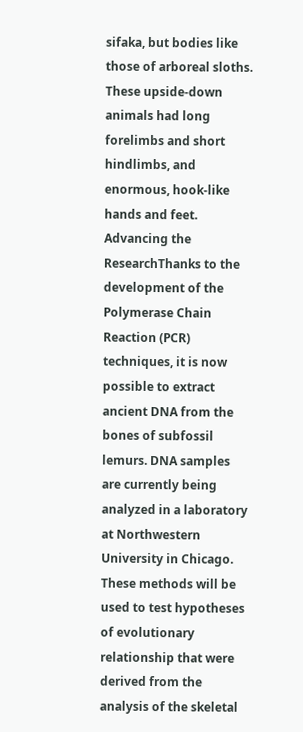sifaka, but bodies like those of arboreal sloths. These upside-down animals had long forelimbs and short hindlimbs, and enormous, hook-like hands and feet. Advancing the ResearchThanks to the development of the Polymerase Chain Reaction (PCR) techniques, it is now possible to extract ancient DNA from the bones of subfossil lemurs. DNA samples are currently being analyzed in a laboratory at Northwestern University in Chicago. These methods will be used to test hypotheses of evolutionary relationship that were derived from the analysis of the skeletal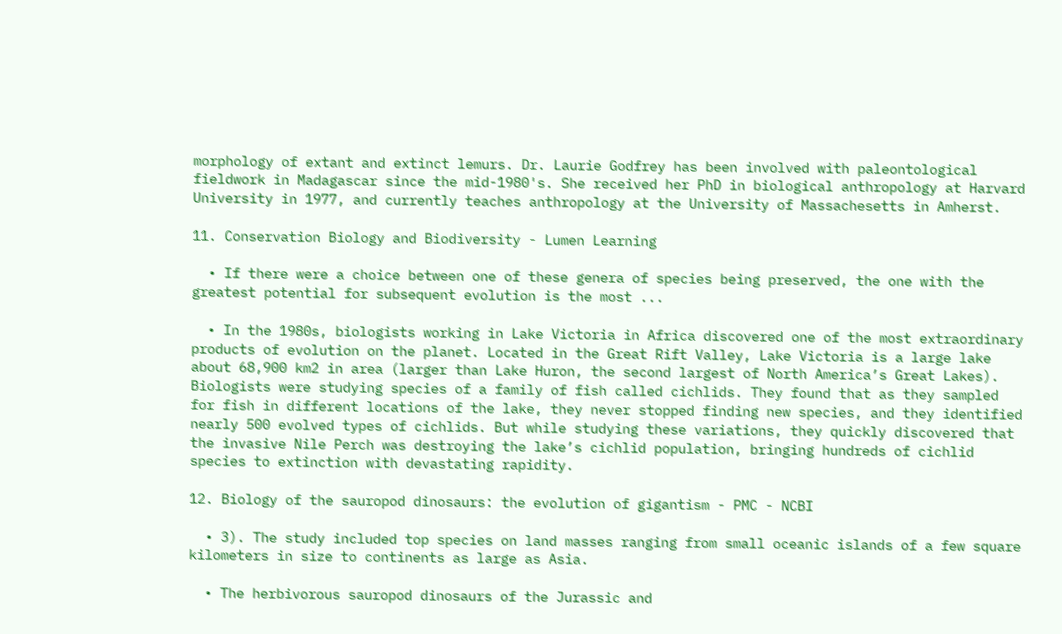morphology of extant and extinct lemurs. Dr. Laurie Godfrey has been involved with paleontological fieldwork in Madagascar since the mid-1980's. She received her PhD in biological anthropology at Harvard University in 1977, and currently teaches anthropology at the University of Massachesetts in Amherst.

11. Conservation Biology and Biodiversity - Lumen Learning

  • If there were a choice between one of these genera of species being preserved, the one with the greatest potential for subsequent evolution is the most ...

  • In the 1980s, biologists working in Lake Victoria in Africa discovered one of the most extraordinary products of evolution on the planet. Located in the Great Rift Valley, Lake Victoria is a large lake about 68,900 km2 in area (larger than Lake Huron, the second largest of North America’s Great Lakes). Biologists were studying species of a family of fish called cichlids. They found that as they sampled for fish in different locations of the lake, they never stopped finding new species, and they identified nearly 500 evolved types of cichlids. But while studying these variations, they quickly discovered that the invasive Nile Perch was destroying the lake’s cichlid population, bringing hundreds of cichlid species to extinction with devastating rapidity.

12. Biology of the sauropod dinosaurs: the evolution of gigantism - PMC - NCBI

  • 3). The study included top species on land masses ranging from small oceanic islands of a few square kilometers in size to continents as large as Asia.

  • The herbivorous sauropod dinosaurs of the Jurassic and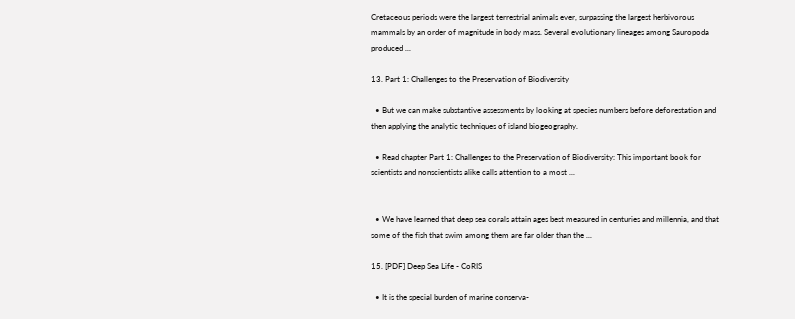Cretaceous periods were the largest terrestrial animals ever, surpassing the largest herbivorous mammals by an order of magnitude in body mass. Several evolutionary lineages among Sauropoda produced ...

13. Part 1: Challenges to the Preservation of Biodiversity

  • But we can make substantive assessments by looking at species numbers before deforestation and then applying the analytic techniques of island biogeography.

  • Read chapter Part 1: Challenges to the Preservation of Biodiversity: This important book for scientists and nonscientists alike calls attention to a most ...


  • We have learned that deep sea corals attain ages best measured in centuries and millennia, and that some of the fish that swim among them are far older than the ...

15. [PDF] Deep Sea Life - CoRIS

  • It is the special burden of marine conserva-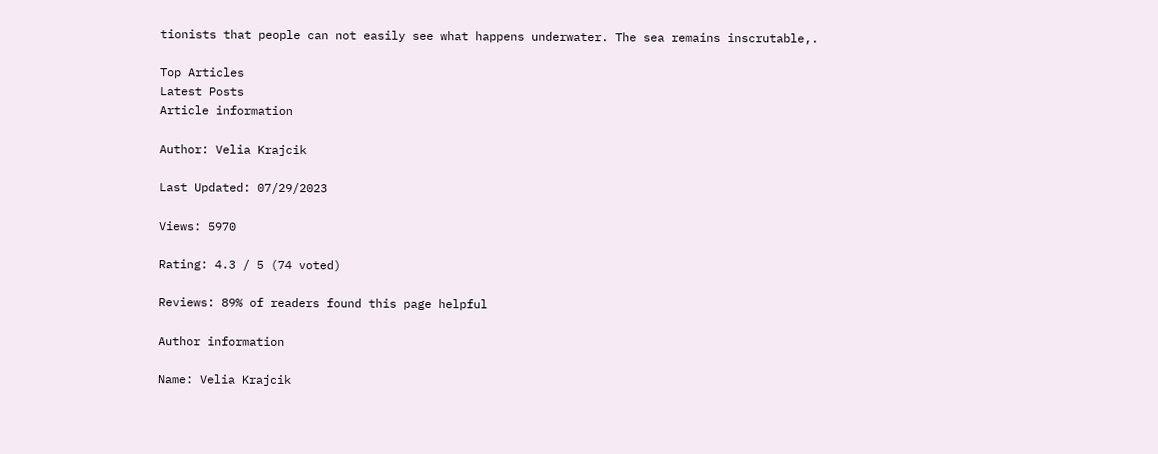tionists that people can not easily see what happens underwater. The sea remains inscrutable,.

Top Articles
Latest Posts
Article information

Author: Velia Krajcik

Last Updated: 07/29/2023

Views: 5970

Rating: 4.3 / 5 (74 voted)

Reviews: 89% of readers found this page helpful

Author information

Name: Velia Krajcik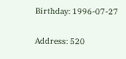Birthday: 1996-07-27

Address: 520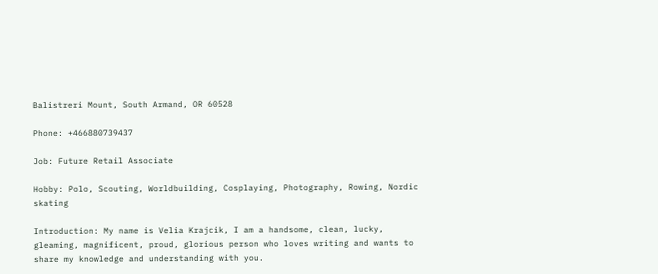Balistreri Mount, South Armand, OR 60528

Phone: +466880739437

Job: Future Retail Associate

Hobby: Polo, Scouting, Worldbuilding, Cosplaying, Photography, Rowing, Nordic skating

Introduction: My name is Velia Krajcik, I am a handsome, clean, lucky, gleaming, magnificent, proud, glorious person who loves writing and wants to share my knowledge and understanding with you.